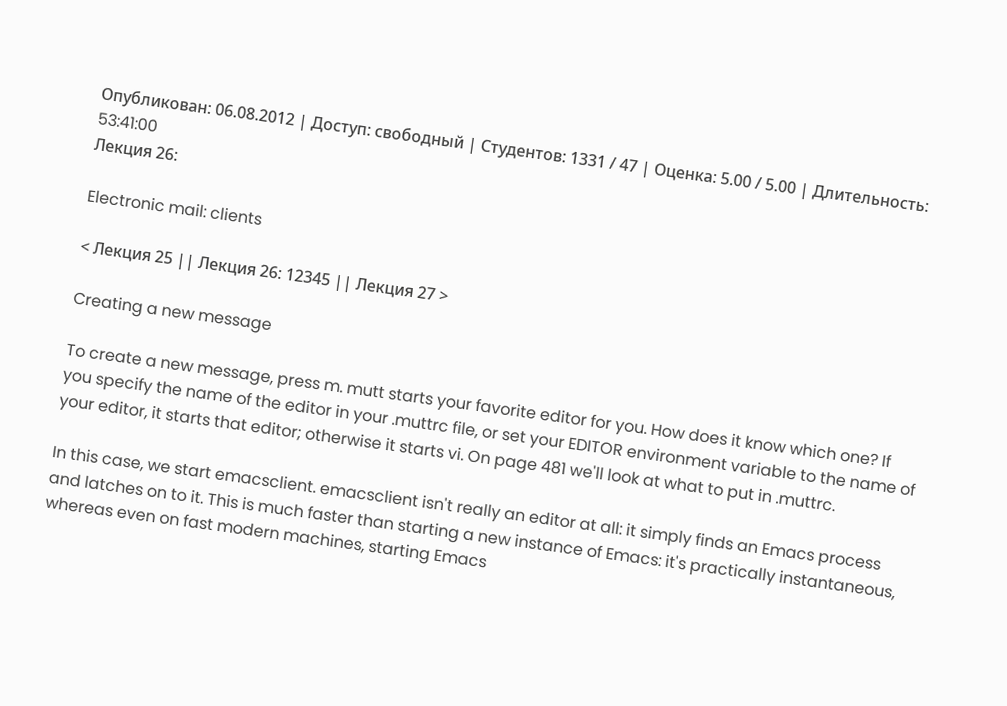Опубликован: 06.08.2012 | Доступ: свободный | Студентов: 1331 / 47 | Оценка: 5.00 / 5.00 | Длительность: 53:41:00
Лекция 26:

Electronic mail: clients

< Лекция 25 || Лекция 26: 12345 || Лекция 27 >

Creating a new message

To create a new message, press m. mutt starts your favorite editor for you. How does it know which one? If you specify the name of the editor in your .muttrc file, or set your EDITOR environment variable to the name of your editor, it starts that editor; otherwise it starts vi. On page 481 we'll look at what to put in .muttrc.

In this case, we start emacsclient. emacsclient isn't really an editor at all: it simply finds an Emacs process and latches on to it. This is much faster than starting a new instance of Emacs: it's practically instantaneous, whereas even on fast modern machines, starting Emacs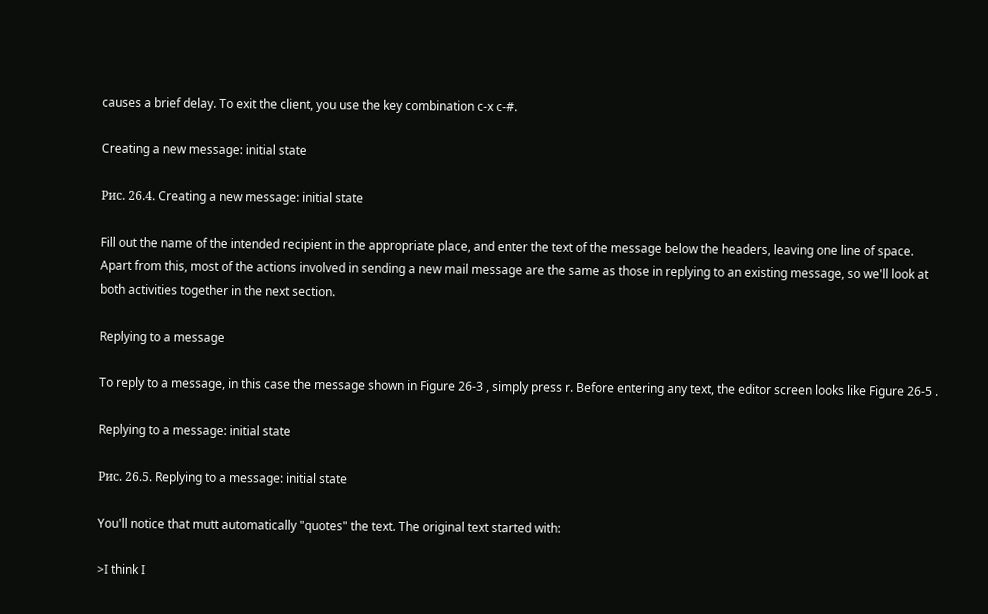causes a brief delay. To exit the client, you use the key combination c-x c-#.

Creating a new message: initial state

Рис. 26.4. Creating a new message: initial state

Fill out the name of the intended recipient in the appropriate place, and enter the text of the message below the headers, leaving one line of space. Apart from this, most of the actions involved in sending a new mail message are the same as those in replying to an existing message, so we'll look at both activities together in the next section.

Replying to a message

To reply to a message, in this case the message shown in Figure 26-3 , simply press r. Before entering any text, the editor screen looks like Figure 26-5 .

Replying to a message: initial state

Рис. 26.5. Replying to a message: initial state

You'll notice that mutt automatically "quotes" the text. The original text started with:

>I think I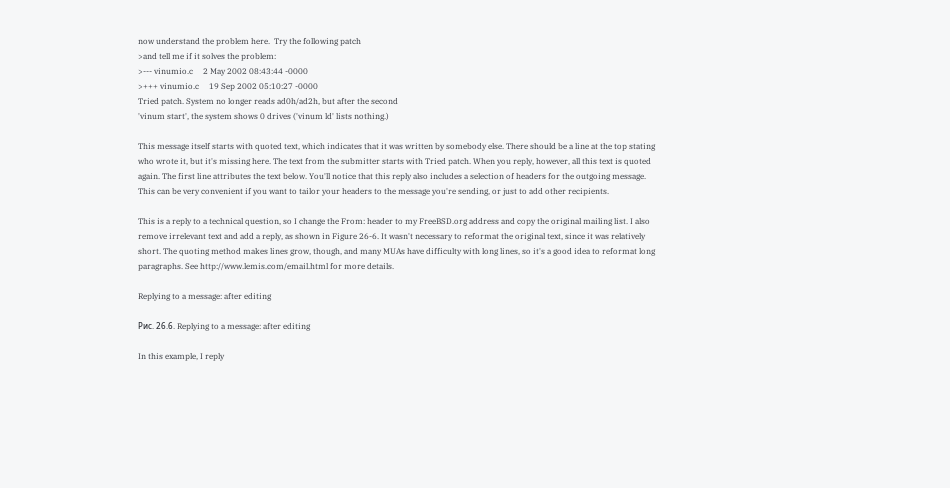now understand the problem here.  Try the following patch
>and tell me if it solves the problem:
>--- vinumio.c     2 May 2002 08:43:44 -0000
>+++ vinumio.c     19 Sep 2002 05:10:27 -0000
Tried patch. System no longer reads ad0h/ad2h, but after the second
'vinum start', the system shows 0 drives ('vinum ld' lists nothing.)

This message itself starts with quoted text, which indicates that it was written by somebody else. There should be a line at the top stating who wrote it, but it's missing here. The text from the submitter starts with Tried patch. When you reply, however, all this text is quoted again. The first line attributes the text below. You'll notice that this reply also includes a selection of headers for the outgoing message. This can be very convenient if you want to tailor your headers to the message you're sending, or just to add other recipients.

This is a reply to a technical question, so I change the From: header to my FreeBSD.org address and copy the original mailing list. I also remove irrelevant text and add a reply, as shown in Figure 26-6. It wasn't necessary to reformat the original text, since it was relatively short. The quoting method makes lines grow, though, and many MUAs have difficulty with long lines, so it's a good idea to reformat long paragraphs. See http://www.lemis.com/email.html for more details.

Replying to a message: after editing

Рис. 26.6. Replying to a message: after editing

In this example, I reply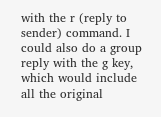with the r (reply to sender) command. I could also do a group reply with the g key, which would include all the original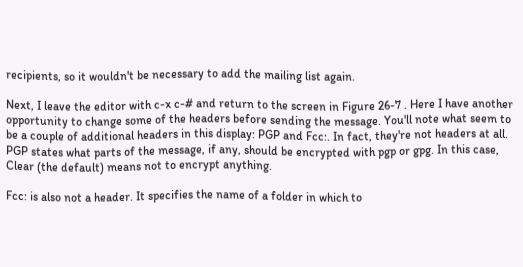recipients, so it wouldn't be necessary to add the mailing list again.

Next, I leave the editor with c-x c-# and return to the screen in Figure 26-7 . Here I have another opportunity to change some of the headers before sending the message. You'll note what seem to be a couple of additional headers in this display: PGP and Fcc:. In fact, they're not headers at all. PGP states what parts of the message, if any, should be encrypted with pgp or gpg. In this case, Clear (the default) means not to encrypt anything.

Fcc: is also not a header. It specifies the name of a folder in which to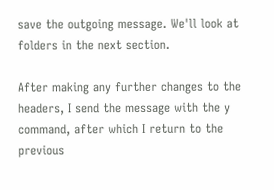save the outgoing message. We'll look at folders in the next section.

After making any further changes to the headers, I send the message with the y command, after which I return to the previous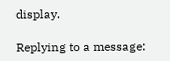display.

Replying to a message: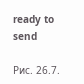ready to send

Рис. 26.7.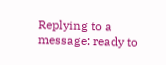Replying to a message: ready to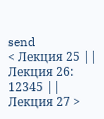send
< Лекция 25 || Лекция 26: 12345 || Лекция 27 >